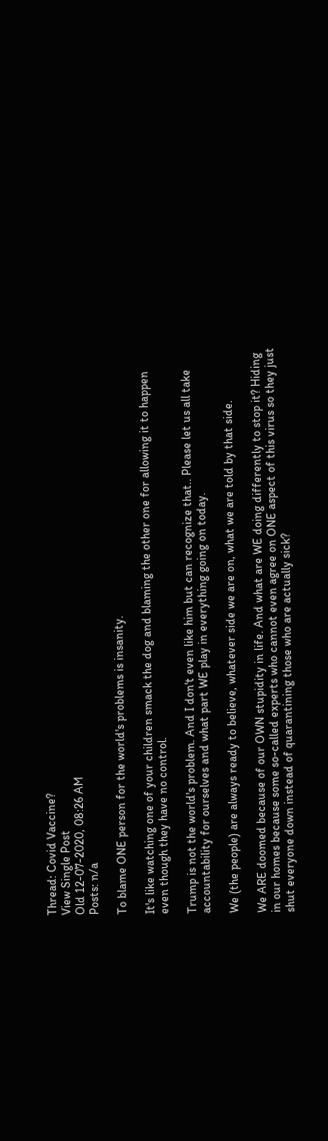Thread: Covid Vaccine?
View Single Post
Old 12-07-2020, 08:26 AM
Posts: n/a

To blame ONE person for the world's problems is insanity.

It's like watching one of your children smack the dog and blaming the other one for allowing it to happen even though they have no control.

Trump is not the world's problem. And I don't even like him but can recognize that.. Please let us all take accountability for ourselves and what part WE play in everything going on today.

We (the people) are always ready to believe, whatever side we are on, what we are told by that side.

We ARE doomed because of our OWN stupidity in life. And what are WE doing differently to stop it? Hiding in our homes because some so-called experts who cannot even agree on ONE aspect of this virus so they just shut everyone down instead of quarantining those who are actually sick?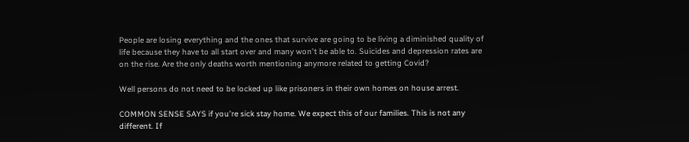People are losing everything and the ones that survive are going to be living a diminished quality of life because they have to all start over and many won't be able to. Suicides and depression rates are on the rise. Are the only deaths worth mentioning anymore related to getting Covid?

Well persons do not need to be locked up like prisoners in their own homes on house arrest.

COMMON SENSE SAYS if you're sick stay home. We expect this of our families. This is not any different. If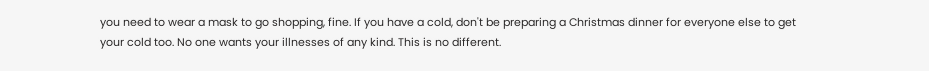you need to wear a mask to go shopping, fine. If you have a cold, don't be preparing a Christmas dinner for everyone else to get your cold too. No one wants your illnesses of any kind. This is no different.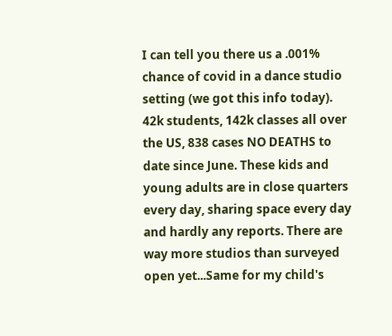I can tell you there us a .001% chance of covid in a dance studio setting (we got this info today). 42k students, 142k classes all over the US, 838 cases NO DEATHS to date since June. These kids and young adults are in close quarters every day, sharing space every day and hardly any reports. There are way more studios than surveyed open yet...Same for my child's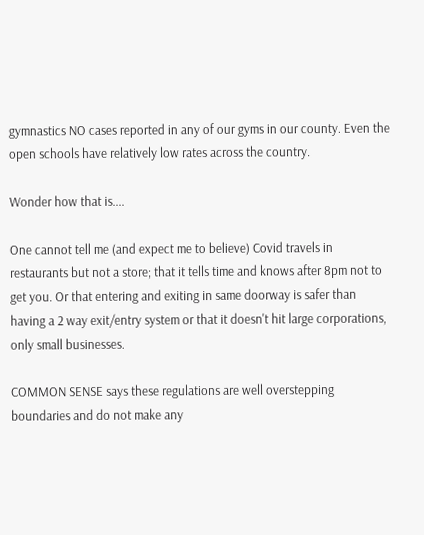gymnastics NO cases reported in any of our gyms in our county. Even the open schools have relatively low rates across the country.

Wonder how that is....

One cannot tell me (and expect me to believe) Covid travels in restaurants but not a store; that it tells time and knows after 8pm not to get you. Or that entering and exiting in same doorway is safer than having a 2 way exit/entry system or that it doesn't hit large corporations, only small businesses.

COMMON SENSE says these regulations are well overstepping boundaries and do not make any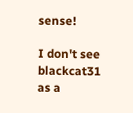sense!

I don't see blackcat31 as a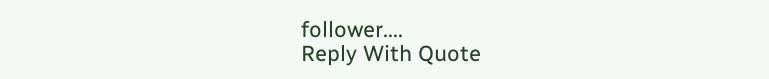follower....
Reply With Quote